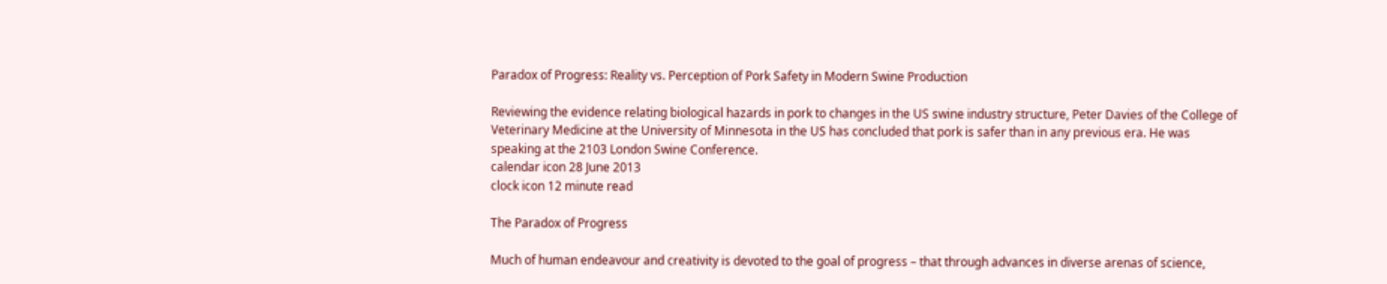Paradox of Progress: Reality vs. Perception of Pork Safety in Modern Swine Production

Reviewing the evidence relating biological hazards in pork to changes in the US swine industry structure, Peter Davies of the College of Veterinary Medicine at the University of Minnesota in the US has concluded that pork is safer than in any previous era. He was speaking at the 2103 London Swine Conference.
calendar icon 28 June 2013
clock icon 12 minute read

The Paradox of Progress

Much of human endeavour and creativity is devoted to the goal of progress – that through advances in diverse arenas of science,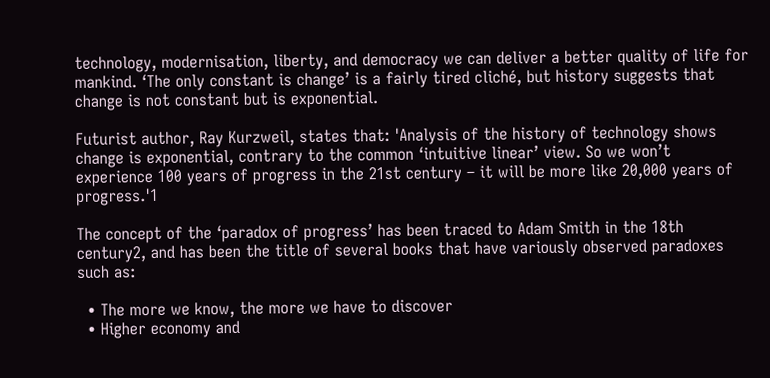technology, modernisation, liberty, and democracy we can deliver a better quality of life for mankind. ‘The only constant is change’ is a fairly tired cliché, but history suggests that change is not constant but is exponential.

Futurist author, Ray Kurzweil, states that: 'Analysis of the history of technology shows change is exponential, contrary to the common ‘intuitive linear’ view. So we won’t experience 100 years of progress in the 21st century – it will be more like 20,000 years of progress.'1

The concept of the ‘paradox of progress’ has been traced to Adam Smith in the 18th century2, and has been the title of several books that have variously observed paradoxes such as:

  • The more we know, the more we have to discover
  • Higher economy and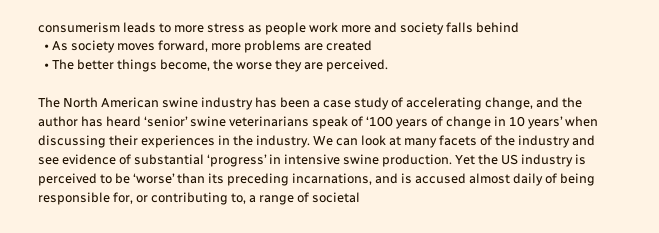consumerism leads to more stress as people work more and society falls behind
  • As society moves forward, more problems are created
  • The better things become, the worse they are perceived.

The North American swine industry has been a case study of accelerating change, and the author has heard ‘senior’ swine veterinarians speak of ‘100 years of change in 10 years’ when discussing their experiences in the industry. We can look at many facets of the industry and see evidence of substantial ‘progress’ in intensive swine production. Yet the US industry is perceived to be ‘worse’ than its preceding incarnations, and is accused almost daily of being responsible for, or contributing to, a range of societal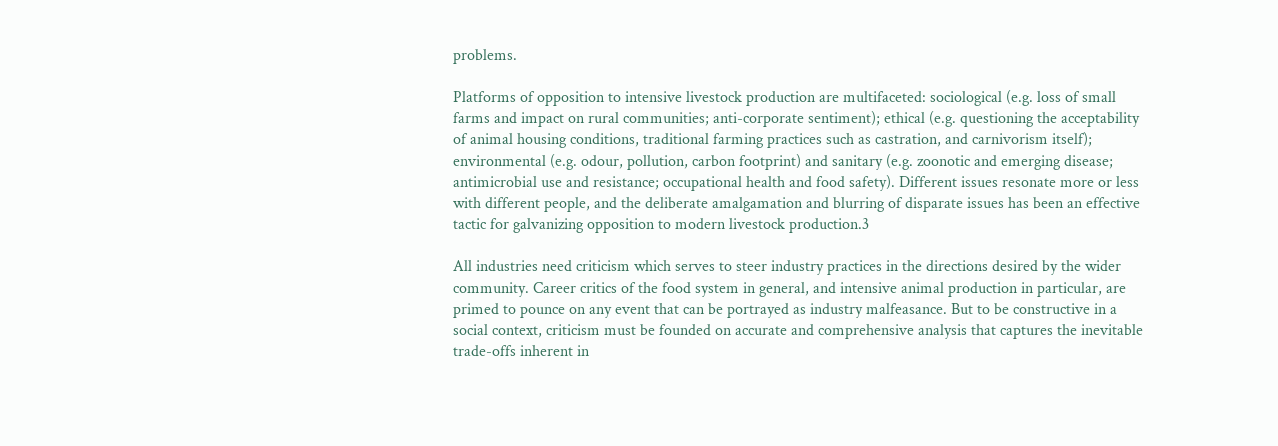problems.

Platforms of opposition to intensive livestock production are multifaceted: sociological (e.g. loss of small farms and impact on rural communities; anti-corporate sentiment); ethical (e.g. questioning the acceptability of animal housing conditions, traditional farming practices such as castration, and carnivorism itself); environmental (e.g. odour, pollution, carbon footprint) and sanitary (e.g. zoonotic and emerging disease; antimicrobial use and resistance; occupational health and food safety). Different issues resonate more or less with different people, and the deliberate amalgamation and blurring of disparate issues has been an effective tactic for galvanizing opposition to modern livestock production.3

All industries need criticism which serves to steer industry practices in the directions desired by the wider community. Career critics of the food system in general, and intensive animal production in particular, are primed to pounce on any event that can be portrayed as industry malfeasance. But to be constructive in a social context, criticism must be founded on accurate and comprehensive analysis that captures the inevitable trade-offs inherent in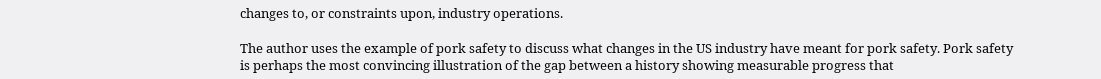changes to, or constraints upon, industry operations.

The author uses the example of pork safety to discuss what changes in the US industry have meant for pork safety. Pork safety is perhaps the most convincing illustration of the gap between a history showing measurable progress that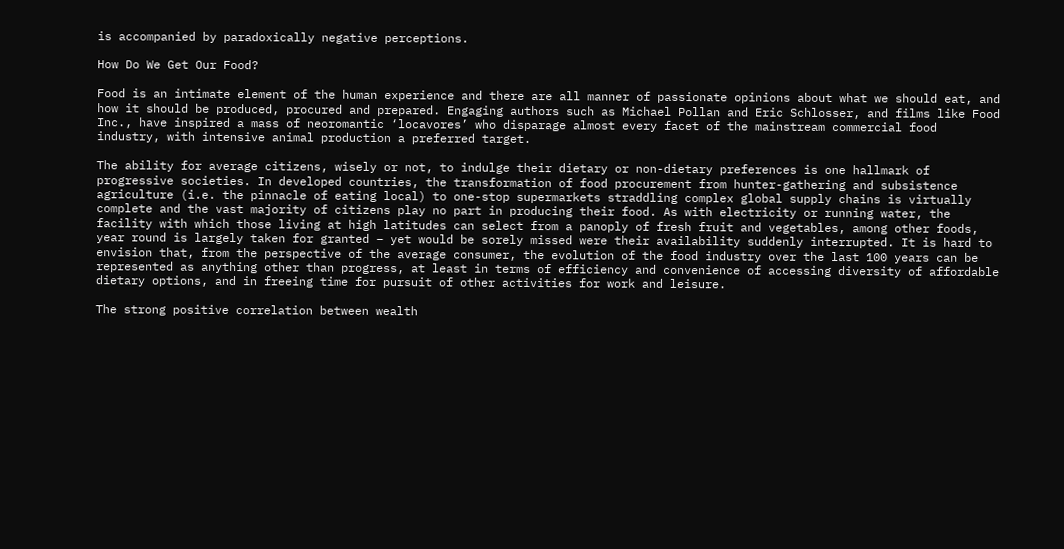is accompanied by paradoxically negative perceptions.

How Do We Get Our Food?

Food is an intimate element of the human experience and there are all manner of passionate opinions about what we should eat, and how it should be produced, procured and prepared. Engaging authors such as Michael Pollan and Eric Schlosser, and films like Food Inc., have inspired a mass of neoromantic ‘locavores’ who disparage almost every facet of the mainstream commercial food industry, with intensive animal production a preferred target.

The ability for average citizens, wisely or not, to indulge their dietary or non-dietary preferences is one hallmark of progressive societies. In developed countries, the transformation of food procurement from hunter-gathering and subsistence agriculture (i.e. the pinnacle of eating local) to one-stop supermarkets straddling complex global supply chains is virtually complete and the vast majority of citizens play no part in producing their food. As with electricity or running water, the facility with which those living at high latitudes can select from a panoply of fresh fruit and vegetables, among other foods, year round is largely taken for granted – yet would be sorely missed were their availability suddenly interrupted. It is hard to envision that, from the perspective of the average consumer, the evolution of the food industry over the last 100 years can be represented as anything other than progress, at least in terms of efficiency and convenience of accessing diversity of affordable dietary options, and in freeing time for pursuit of other activities for work and leisure.

The strong positive correlation between wealth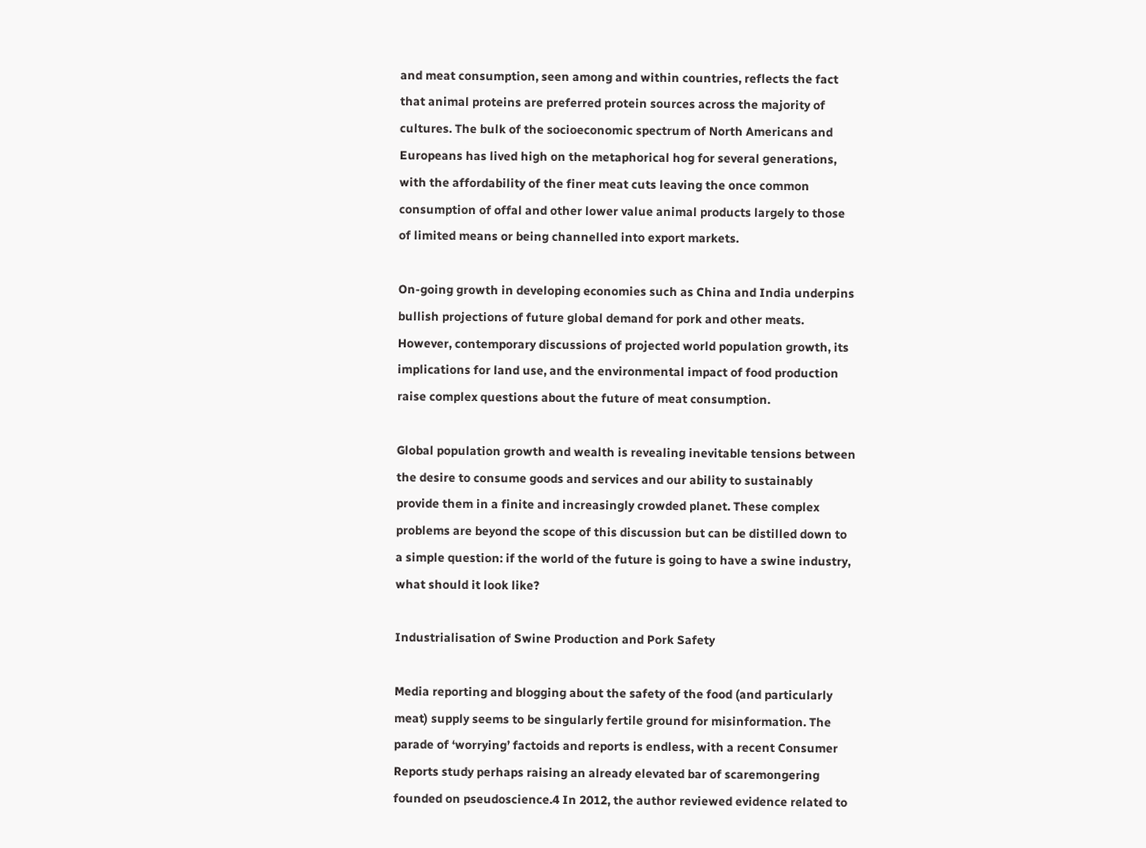and meat consumption, seen among and within countries, reflects the fact that animal proteins are preferred protein sources across the majority of cultures. The bulk of the socioeconomic spectrum of North Americans and Europeans has lived high on the metaphorical hog for several generations, with the affordability of the finer meat cuts leaving the once common consumption of offal and other lower value animal products largely to those of limited means or being channelled into export markets.

On-going growth in developing economies such as China and India underpins bullish projections of future global demand for pork and other meats. However, contemporary discussions of projected world population growth, its implications for land use, and the environmental impact of food production raise complex questions about the future of meat consumption.

Global population growth and wealth is revealing inevitable tensions between the desire to consume goods and services and our ability to sustainably provide them in a finite and increasingly crowded planet. These complex problems are beyond the scope of this discussion but can be distilled down to a simple question: if the world of the future is going to have a swine industry, what should it look like?

Industrialisation of Swine Production and Pork Safety

Media reporting and blogging about the safety of the food (and particularly meat) supply seems to be singularly fertile ground for misinformation. The parade of ‘worrying’ factoids and reports is endless, with a recent Consumer Reports study perhaps raising an already elevated bar of scaremongering founded on pseudoscience.4 In 2012, the author reviewed evidence related to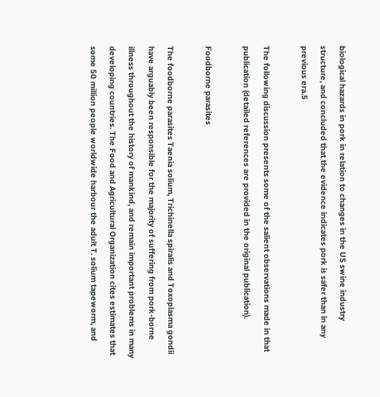biological hazards in pork in relation to changes in the US swine industry structure, and concluded that the evidence indicates pork is safer than in any previous era.5

The following discussion presents some of the salient observations made in that publication (detailed references are provided in the original publication).

Foodborne parasites

The foodborne parasites Taenia solium, Trichinella spiralis and Toxoplasma gondii have arguably been responsible for the majority of suffering from pork-borne illness throughout the history of mankind, and remain important problems in many developing countries. The Food and Agricultural Organization cites estimates that some 50 million people worldwide harbour the adult T. solium tapeworm, and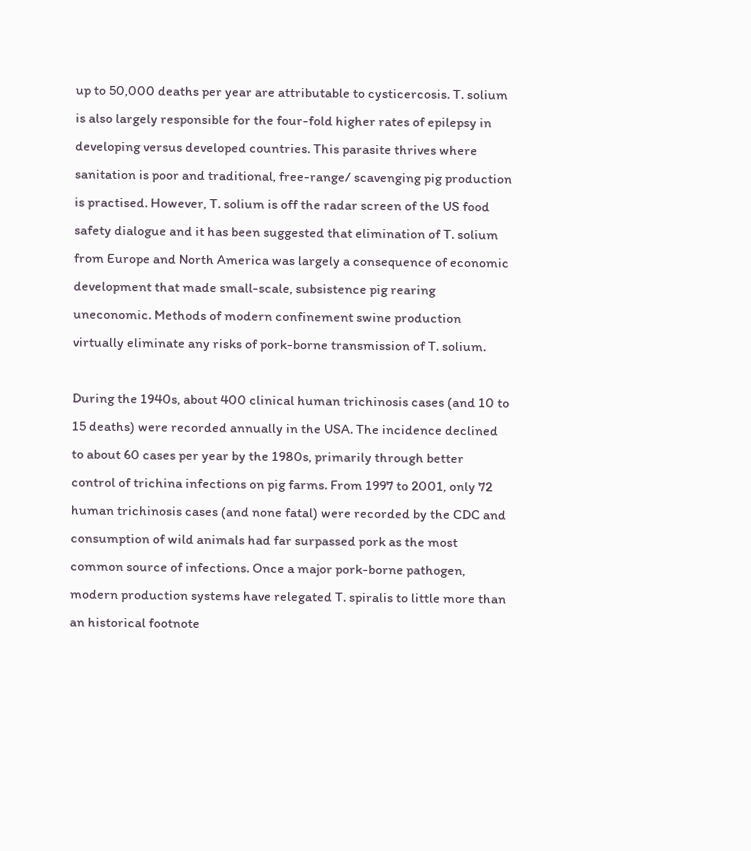up to 50,000 deaths per year are attributable to cysticercosis. T. solium is also largely responsible for the four-fold higher rates of epilepsy in developing versus developed countries. This parasite thrives where sanitation is poor and traditional, free-range/ scavenging pig production is practised. However, T. solium is off the radar screen of the US food safety dialogue and it has been suggested that elimination of T. solium from Europe and North America was largely a consequence of economic development that made small-scale, subsistence pig rearing uneconomic. Methods of modern confinement swine production virtually eliminate any risks of pork-borne transmission of T. solium.

During the 1940s, about 400 clinical human trichinosis cases (and 10 to 15 deaths) were recorded annually in the USA. The incidence declined to about 60 cases per year by the 1980s, primarily through better control of trichina infections on pig farms. From 1997 to 2001, only 72 human trichinosis cases (and none fatal) were recorded by the CDC and consumption of wild animals had far surpassed pork as the most common source of infections. Once a major pork-borne pathogen, modern production systems have relegated T. spiralis to little more than an historical footnote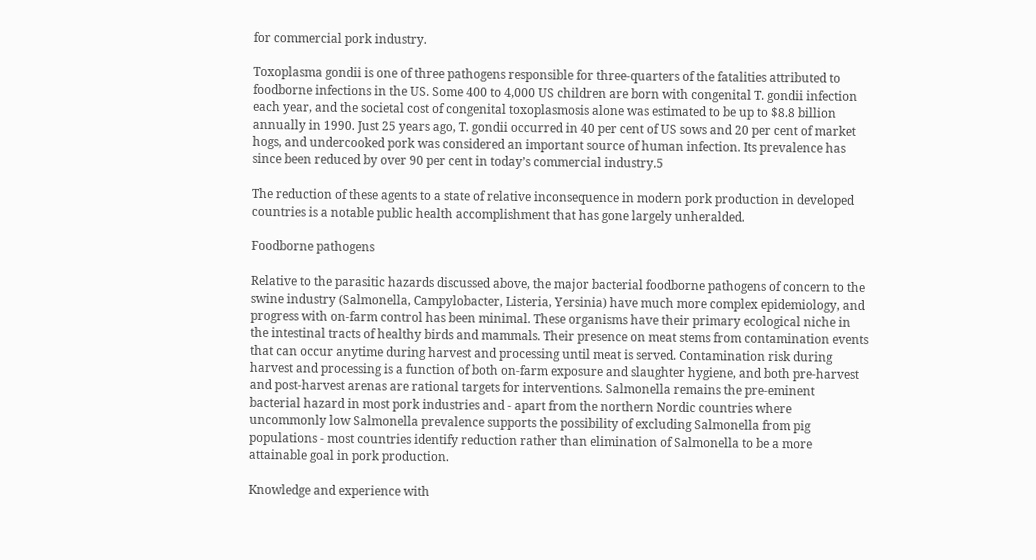for commercial pork industry.

Toxoplasma gondii is one of three pathogens responsible for three-quarters of the fatalities attributed to foodborne infections in the US. Some 400 to 4,000 US children are born with congenital T. gondii infection each year, and the societal cost of congenital toxoplasmosis alone was estimated to be up to $8.8 billion annually in 1990. Just 25 years ago, T. gondii occurred in 40 per cent of US sows and 20 per cent of market hogs, and undercooked pork was considered an important source of human infection. Its prevalence has since been reduced by over 90 per cent in today’s commercial industry.5

The reduction of these agents to a state of relative inconsequence in modern pork production in developed countries is a notable public health accomplishment that has gone largely unheralded.

Foodborne pathogens

Relative to the parasitic hazards discussed above, the major bacterial foodborne pathogens of concern to the swine industry (Salmonella, Campylobacter, Listeria, Yersinia) have much more complex epidemiology, and progress with on-farm control has been minimal. These organisms have their primary ecological niche in the intestinal tracts of healthy birds and mammals. Their presence on meat stems from contamination events that can occur anytime during harvest and processing until meat is served. Contamination risk during harvest and processing is a function of both on-farm exposure and slaughter hygiene, and both pre-harvest and post-harvest arenas are rational targets for interventions. Salmonella remains the pre-eminent bacterial hazard in most pork industries and - apart from the northern Nordic countries where uncommonly low Salmonella prevalence supports the possibility of excluding Salmonella from pig populations - most countries identify reduction rather than elimination of Salmonella to be a more attainable goal in pork production.

Knowledge and experience with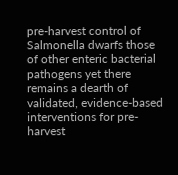pre-harvest control of Salmonella dwarfs those of other enteric bacterial pathogens yet there remains a dearth of validated, evidence-based interventions for pre-harvest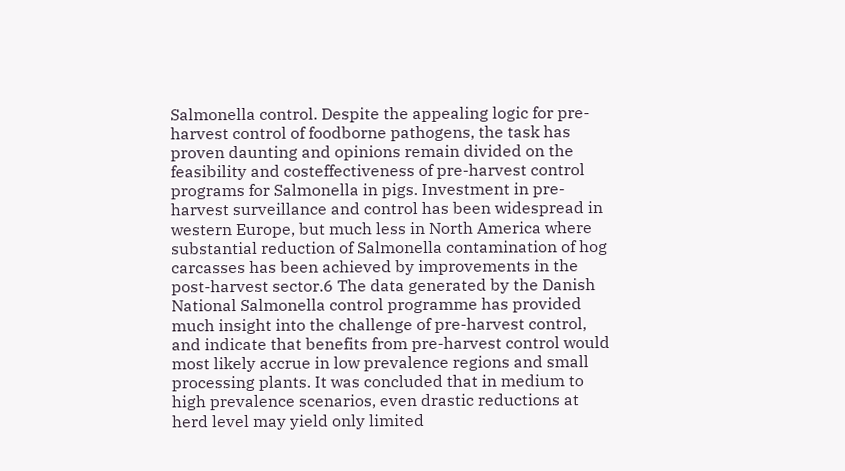Salmonella control. Despite the appealing logic for pre-harvest control of foodborne pathogens, the task has proven daunting and opinions remain divided on the feasibility and costeffectiveness of pre-harvest control programs for Salmonella in pigs. Investment in pre-harvest surveillance and control has been widespread in western Europe, but much less in North America where substantial reduction of Salmonella contamination of hog carcasses has been achieved by improvements in the post-harvest sector.6 The data generated by the Danish National Salmonella control programme has provided much insight into the challenge of pre-harvest control, and indicate that benefits from pre-harvest control would most likely accrue in low prevalence regions and small processing plants. It was concluded that in medium to high prevalence scenarios, even drastic reductions at herd level may yield only limited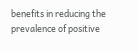benefits in reducing the prevalence of positive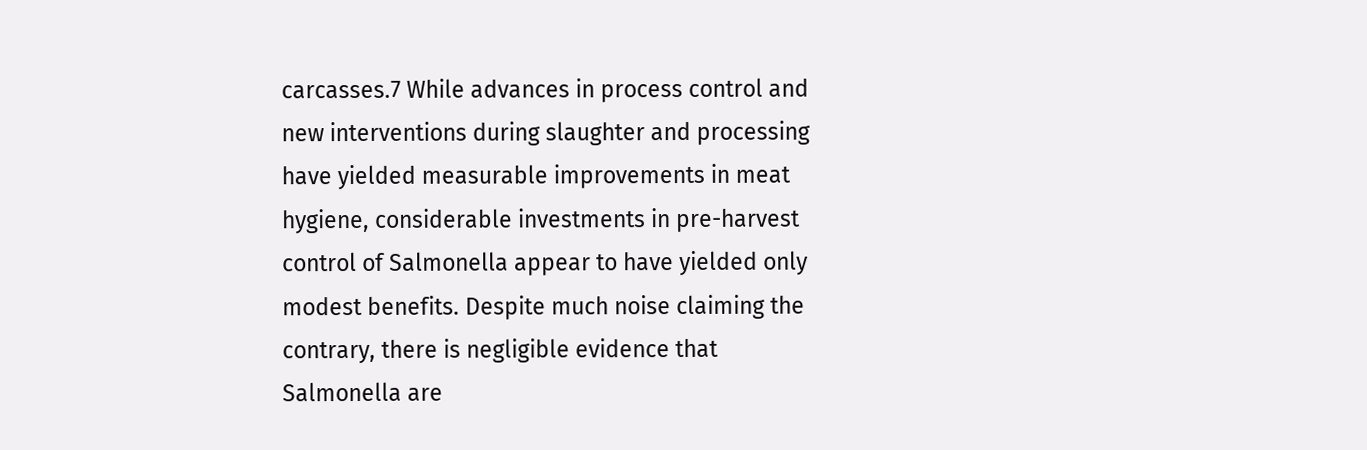carcasses.7 While advances in process control and new interventions during slaughter and processing have yielded measurable improvements in meat hygiene, considerable investments in pre-harvest control of Salmonella appear to have yielded only modest benefits. Despite much noise claiming the contrary, there is negligible evidence that Salmonella are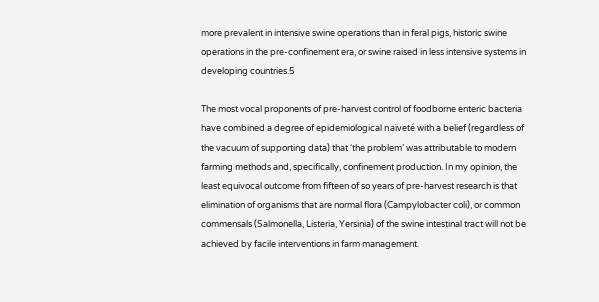more prevalent in intensive swine operations than in feral pigs, historic swine operations in the pre-confinement era, or swine raised in less intensive systems in developing countries.5

The most vocal proponents of pre-harvest control of foodborne enteric bacteria have combined a degree of epidemiological naïveté with a belief (regardless of the vacuum of supporting data) that ‘the problem’ was attributable to modern farming methods and, specifically, confinement production. In my opinion, the least equivocal outcome from fifteen of so years of pre-harvest research is that elimination of organisms that are normal flora (Campylobacter coli), or common commensals (Salmonella, Listeria, Yersinia) of the swine intestinal tract will not be achieved by facile interventions in farm management.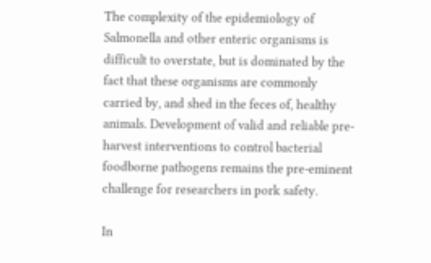The complexity of the epidemiology of Salmonella and other enteric organisms is difficult to overstate, but is dominated by the fact that these organisms are commonly carried by, and shed in the feces of, healthy animals. Development of valid and reliable pre-harvest interventions to control bacterial foodborne pathogens remains the pre-eminent challenge for researchers in pork safety.

In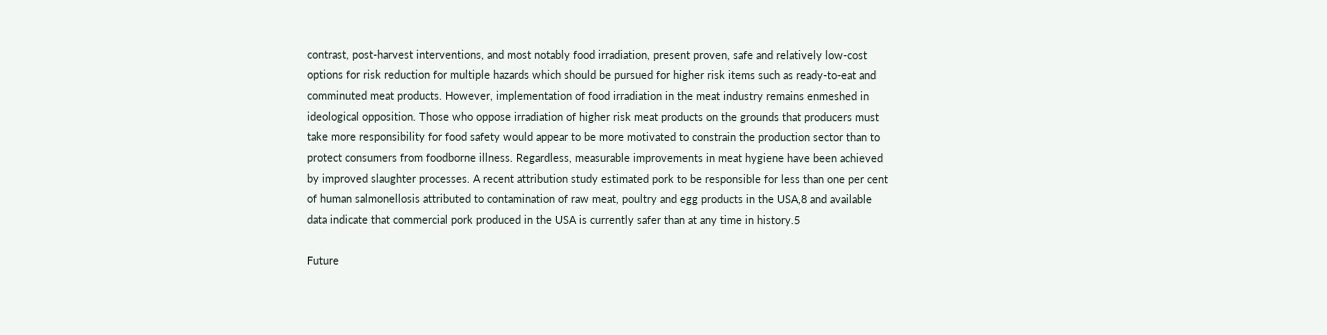contrast, post-harvest interventions, and most notably food irradiation, present proven, safe and relatively low-cost options for risk reduction for multiple hazards which should be pursued for higher risk items such as ready-to-eat and comminuted meat products. However, implementation of food irradiation in the meat industry remains enmeshed in ideological opposition. Those who oppose irradiation of higher risk meat products on the grounds that producers must take more responsibility for food safety would appear to be more motivated to constrain the production sector than to protect consumers from foodborne illness. Regardless, measurable improvements in meat hygiene have been achieved by improved slaughter processes. A recent attribution study estimated pork to be responsible for less than one per cent of human salmonellosis attributed to contamination of raw meat, poultry and egg products in the USA,8 and available data indicate that commercial pork produced in the USA is currently safer than at any time in history.5

Future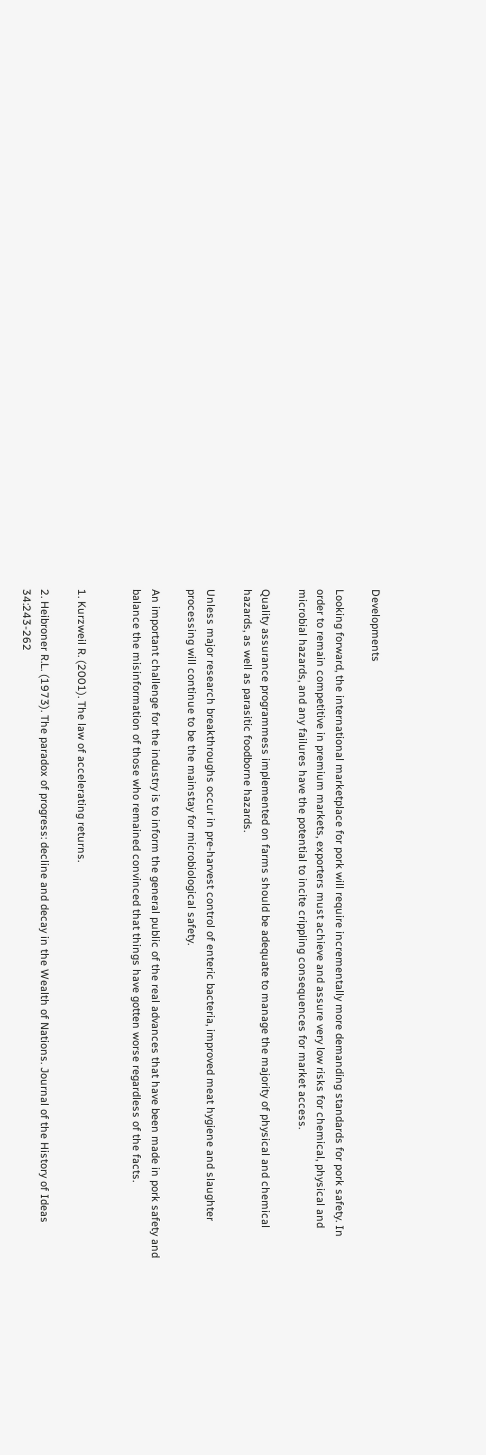Developments

Looking forward, the international marketplace for pork will require incrementally more demanding standards for pork safety. In order to remain competitive in premium markets, exporters must achieve and assure very low risks for chemical, physical and microbial hazards, and any failures have the potential to incite crippling consequences for market access.

Quality assurance programmess implemented on farms should be adequate to manage the majority of physical and chemical hazards, as well as parasitic foodborne hazards.

Unless major research breakthroughs occur in pre-harvest control of enteric bacteria, improved meat hygiene and slaughter processing will continue to be the mainstay for microbiological safety.

An important challenge for the industry is to inform the general public of the real advances that have been made in pork safety and balance the misinformation of those who remained convinced that things have gotten worse regardless of the facts.


1. Kurzweil R. (2001). The law of accelerating returns.

2. Heibroner R.L. (1973). The paradox of progress: decline and decay in the Wealth of Nations. Journal of the History of Ideas 34:243-262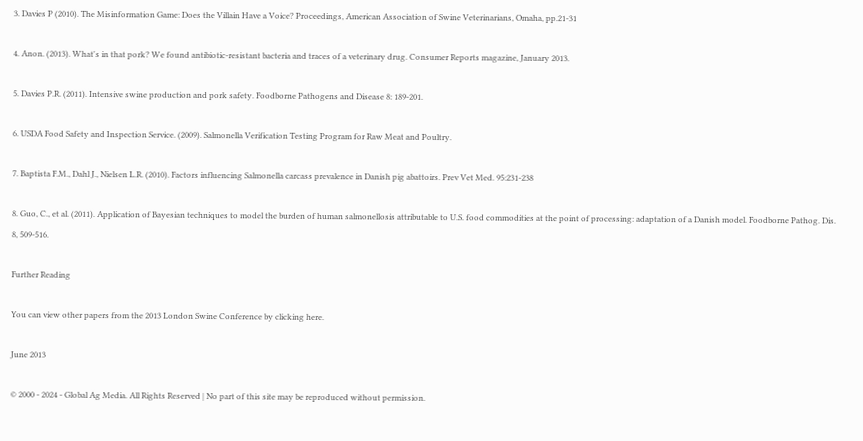3. Davies P (2010). The Misinformation Game: Does the Villain Have a Voice? Proceedings, American Association of Swine Veterinarians, Omaha, pp.21-31

4. Anon. (2013). What's in that pork? We found antibiotic-resistant bacteria and traces of a veterinary drug. Consumer Reports magazine, January 2013.

5. Davies P.R. (2011). Intensive swine production and pork safety. Foodborne Pathogens and Disease 8: 189-201.

6. USDA Food Safety and Inspection Service. (2009). Salmonella Verification Testing Program for Raw Meat and Poultry.

7. Baptista F.M., Dahl J., Nielsen L.R. (2010). Factors influencing Salmonella carcass prevalence in Danish pig abattoirs. Prev Vet Med. 95:231-238

8. Guo, C., et al. (2011). Application of Bayesian techniques to model the burden of human salmonellosis attributable to U.S. food commodities at the point of processing: adaptation of a Danish model. Foodborne Pathog. Dis. 8, 509-516.

Further Reading

You can view other papers from the 2013 London Swine Conference by clicking here.

June 2013

© 2000 - 2024 - Global Ag Media. All Rights Reserved | No part of this site may be reproduced without permission.